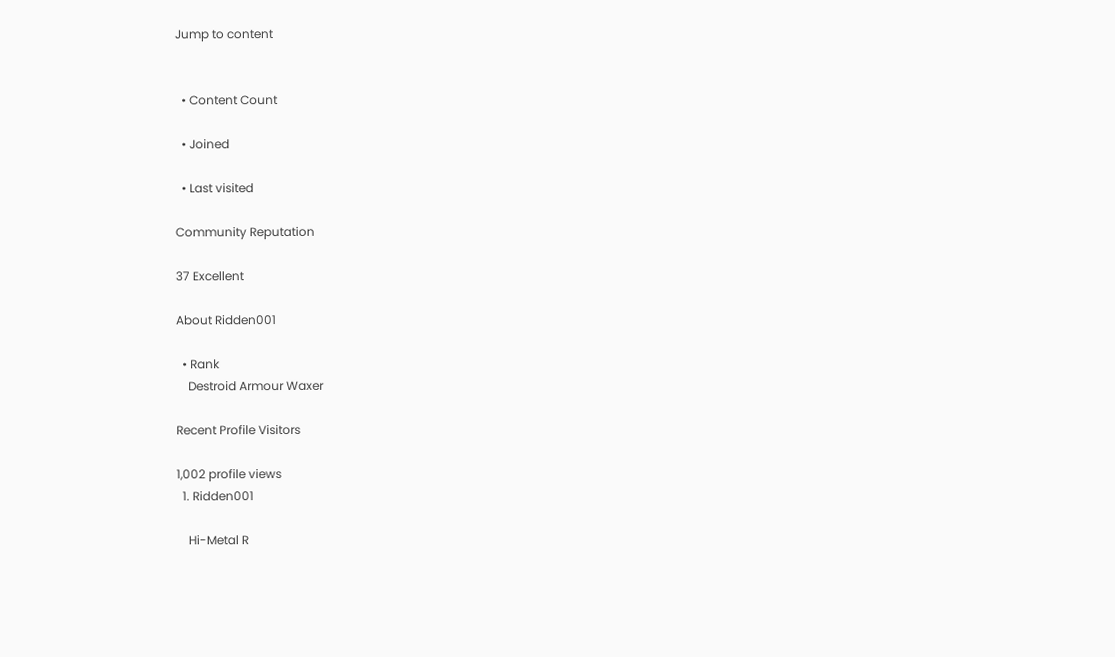Jump to content


  • Content Count

  • Joined

  • Last visited

Community Reputation

37 Excellent

About Ridden001

  • Rank
    Destroid Armour Waxer

Recent Profile Visitors

1,002 profile views
  1. Ridden001

    Hi-Metal R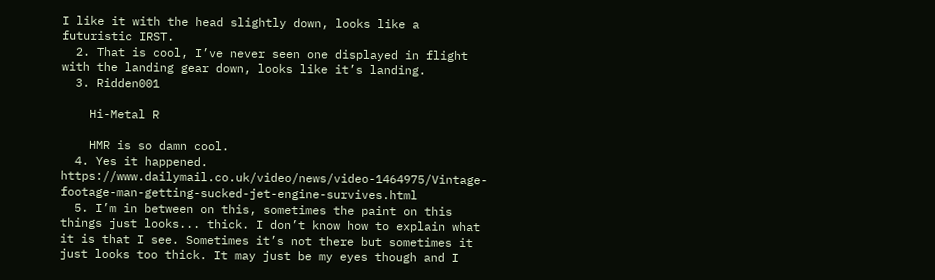I like it with the head slightly down, looks like a futuristic IRST.
  2. That is cool, I’ve never seen one displayed in flight with the landing gear down, looks like it’s landing.
  3. Ridden001

    Hi-Metal R

    HMR is so damn cool.
  4. Yes it happened. https://www.dailymail.co.uk/video/news/video-1464975/Vintage-footage-man-getting-sucked-jet-engine-survives.html
  5. I’m in between on this, sometimes the paint on this things just looks... thick. I don’t know how to explain what it is that I see. Sometimes it’s not there but sometimes it just looks too thick. It may just be my eyes though and I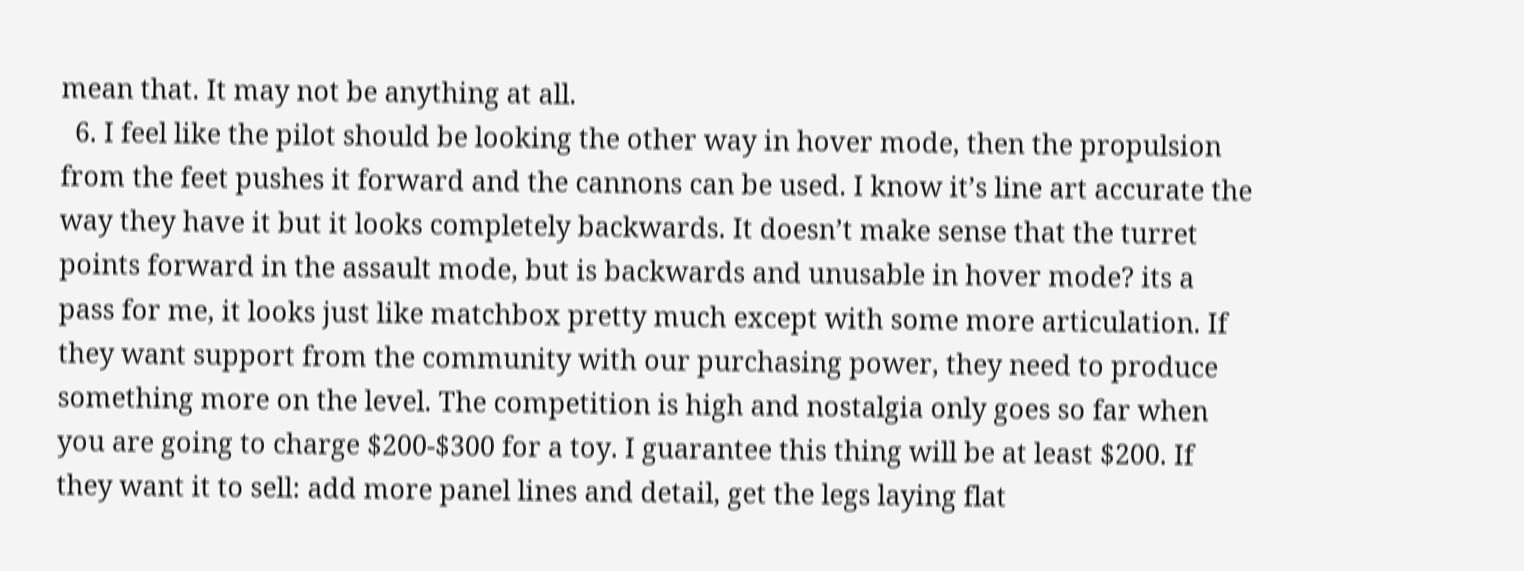mean that. It may not be anything at all.
  6. I feel like the pilot should be looking the other way in hover mode, then the propulsion from the feet pushes it forward and the cannons can be used. I know it’s line art accurate the way they have it but it looks completely backwards. It doesn’t make sense that the turret points forward in the assault mode, but is backwards and unusable in hover mode? its a pass for me, it looks just like matchbox pretty much except with some more articulation. If they want support from the community with our purchasing power, they need to produce something more on the level. The competition is high and nostalgia only goes so far when you are going to charge $200-$300 for a toy. I guarantee this thing will be at least $200. If they want it to sell: add more panel lines and detail, get the legs laying flat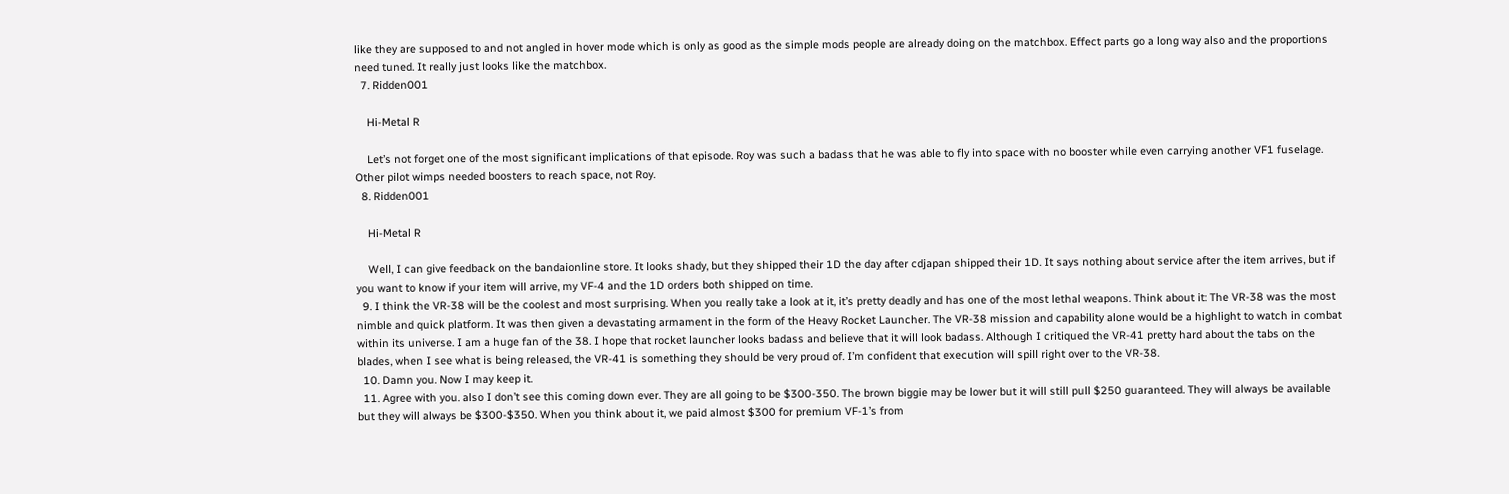like they are supposed to and not angled in hover mode which is only as good as the simple mods people are already doing on the matchbox. Effect parts go a long way also and the proportions need tuned. It really just looks like the matchbox.
  7. Ridden001

    Hi-Metal R

    Let’s not forget one of the most significant implications of that episode. Roy was such a badass that he was able to fly into space with no booster while even carrying another VF1 fuselage. Other pilot wimps needed boosters to reach space, not Roy.
  8. Ridden001

    Hi-Metal R

    Well, I can give feedback on the bandaionline store. It looks shady, but they shipped their 1D the day after cdjapan shipped their 1D. It says nothing about service after the item arrives, but if you want to know if your item will arrive, my VF-4 and the 1D orders both shipped on time.
  9. I think the VR-38 will be the coolest and most surprising. When you really take a look at it, it’s pretty deadly and has one of the most lethal weapons. Think about it: The VR-38 was the most nimble and quick platform. It was then given a devastating armament in the form of the Heavy Rocket Launcher. The VR-38 mission and capability alone would be a highlight to watch in combat within its universe. I am a huge fan of the 38. I hope that rocket launcher looks badass and believe that it will look badass. Although I critiqued the VR-41 pretty hard about the tabs on the blades, when I see what is being released, the VR-41 is something they should be very proud of. I’m confident that execution will spill right over to the VR-38.
  10. Damn you. Now I may keep it.
  11. Agree with you. also I don’t see this coming down ever. They are all going to be $300-350. The brown biggie may be lower but it will still pull $250 guaranteed. They will always be available but they will always be $300-$350. When you think about it, we paid almost $300 for premium VF-1’s from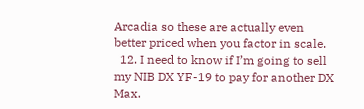Arcadia so these are actually even better priced when you factor in scale.
  12. I need to know if I’m going to sell my NIB DX YF-19 to pay for another DX Max.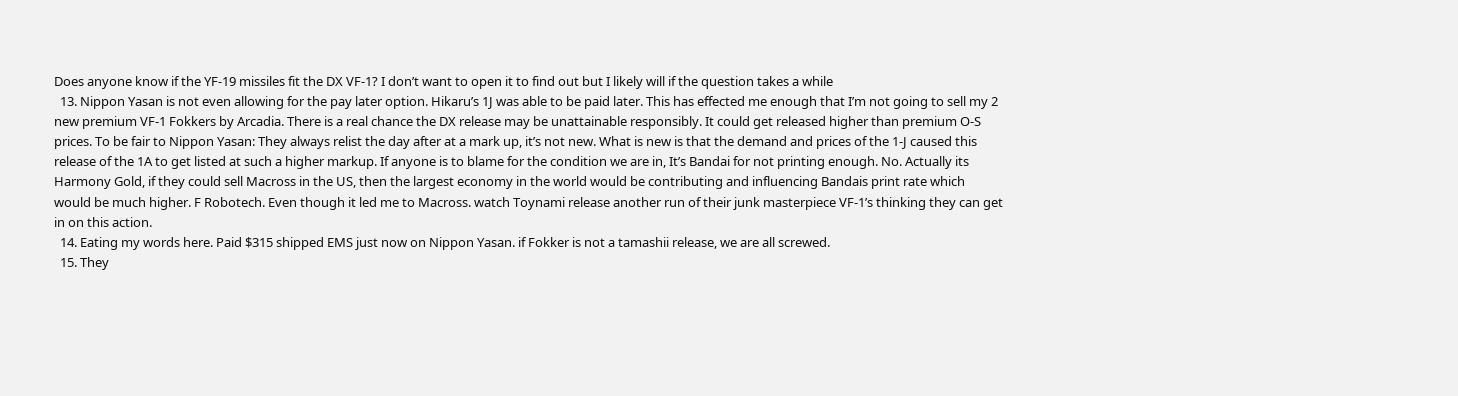Does anyone know if the YF-19 missiles fit the DX VF-1? I don’t want to open it to find out but I likely will if the question takes a while
  13. Nippon Yasan is not even allowing for the pay later option. Hikaru’s 1J was able to be paid later. This has effected me enough that I’m not going to sell my 2 new premium VF-1 Fokkers by Arcadia. There is a real chance the DX release may be unattainable responsibly. It could get released higher than premium O-S prices. To be fair to Nippon Yasan: They always relist the day after at a mark up, it’s not new. What is new is that the demand and prices of the 1-J caused this release of the 1A to get listed at such a higher markup. If anyone is to blame for the condition we are in, It’s Bandai for not printing enough. No. Actually its Harmony Gold, if they could sell Macross in the US, then the largest economy in the world would be contributing and influencing Bandais print rate which would be much higher. F Robotech. Even though it led me to Macross. watch Toynami release another run of their junk masterpiece VF-1’s thinking they can get in on this action.
  14. Eating my words here. Paid $315 shipped EMS just now on Nippon Yasan. if Fokker is not a tamashii release, we are all screwed.
  15. They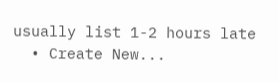usually list 1-2 hours late
  • Create New...